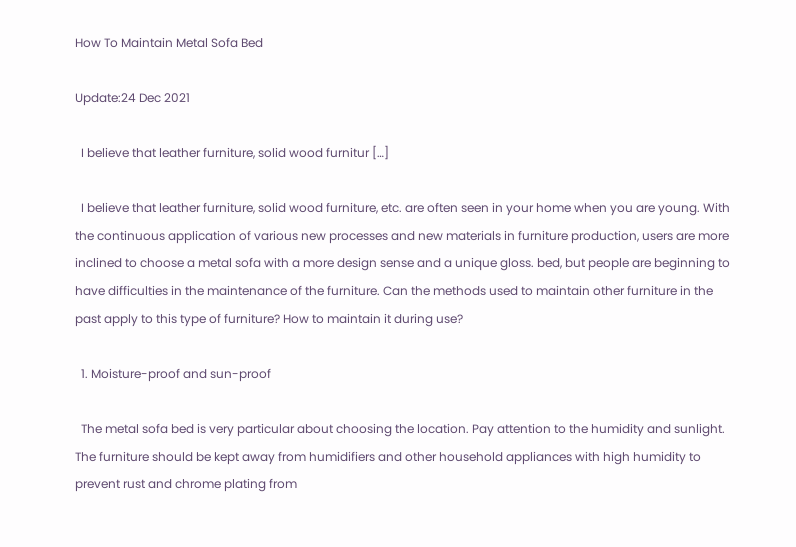How To Maintain Metal Sofa Bed

Update:24 Dec 2021

  I believe that leather furniture, solid wood furnitur […]

  I believe that leather furniture, solid wood furniture, etc. are often seen in your home when you are young. With the continuous application of various new processes and new materials in furniture production, users are more inclined to choose a metal sofa with a more design sense and a unique gloss. bed, but people are beginning to have difficulties in the maintenance of the furniture. Can the methods used to maintain other furniture in the past apply to this type of furniture? How to maintain it during use?

  1. Moisture-proof and sun-proof

  The metal sofa bed is very particular about choosing the location. Pay attention to the humidity and sunlight. The furniture should be kept away from humidifiers and other household appliances with high humidity to prevent rust and chrome plating from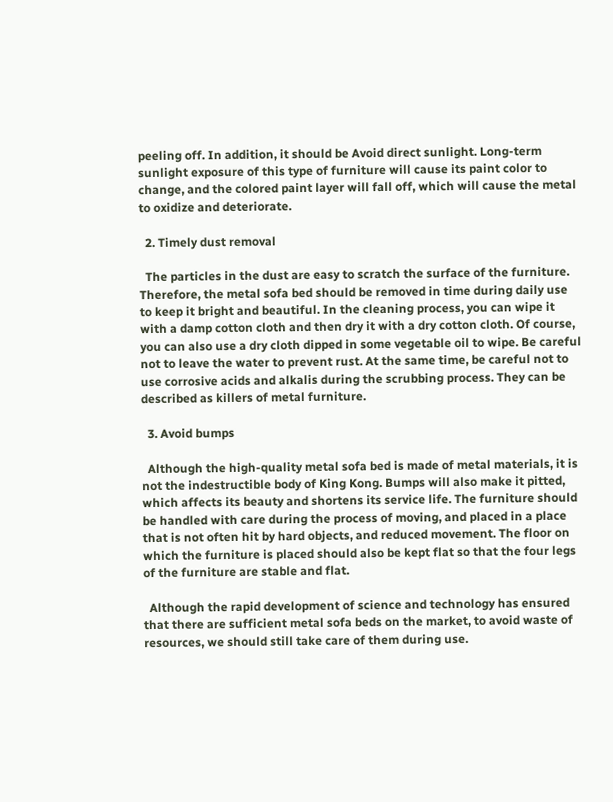peeling off. In addition, it should be Avoid direct sunlight. Long-term sunlight exposure of this type of furniture will cause its paint color to change, and the colored paint layer will fall off, which will cause the metal to oxidize and deteriorate.

  2. Timely dust removal

  The particles in the dust are easy to scratch the surface of the furniture. Therefore, the metal sofa bed should be removed in time during daily use to keep it bright and beautiful. In the cleaning process, you can wipe it with a damp cotton cloth and then dry it with a dry cotton cloth. Of course, you can also use a dry cloth dipped in some vegetable oil to wipe. Be careful not to leave the water to prevent rust. At the same time, be careful not to use corrosive acids and alkalis during the scrubbing process. They can be described as killers of metal furniture.

  3. Avoid bumps

  Although the high-quality metal sofa bed is made of metal materials, it is not the indestructible body of King Kong. Bumps will also make it pitted, which affects its beauty and shortens its service life. The furniture should be handled with care during the process of moving, and placed in a place that is not often hit by hard objects, and reduced movement. The floor on which the furniture is placed should also be kept flat so that the four legs of the furniture are stable and flat.

  Although the rapid development of science and technology has ensured that there are sufficient metal sofa beds on the market, to avoid waste of resources, we should still take care of them during use.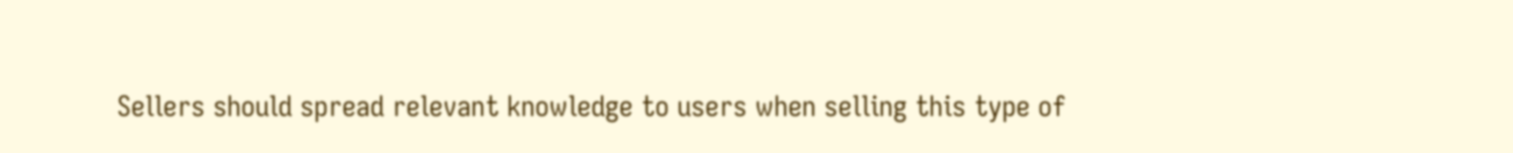Sellers should spread relevant knowledge to users when selling this type of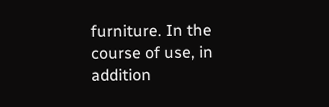furniture. In the course of use, in addition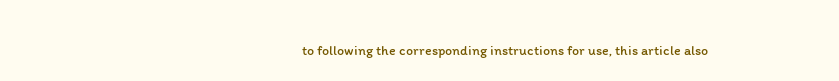to following the corresponding instructions for use, this article also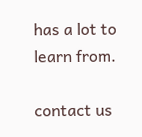has a lot to learn from.

contact us